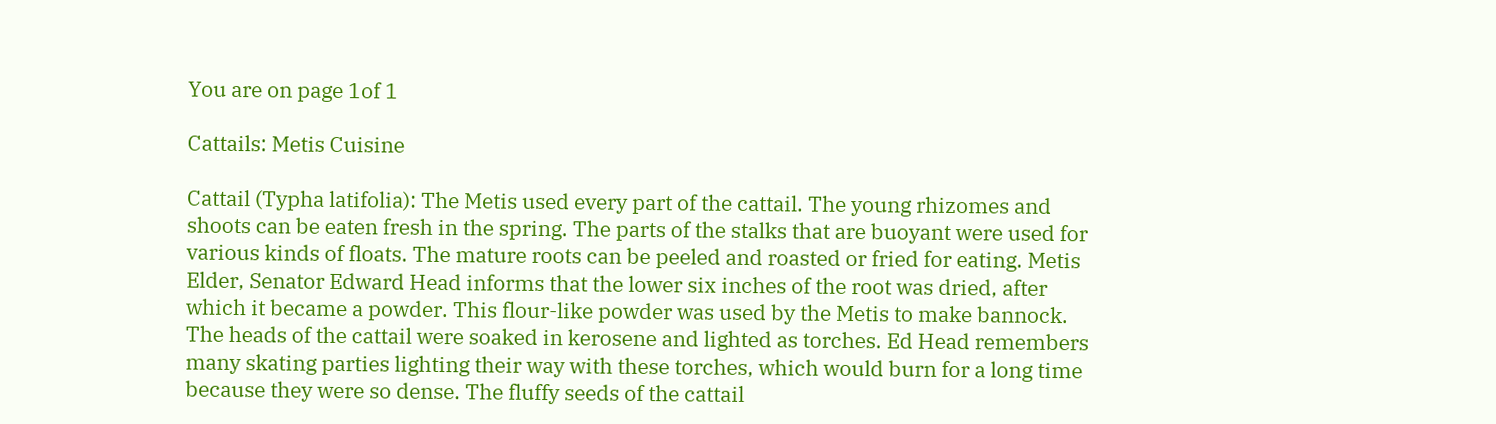You are on page 1of 1

Cattails: Metis Cuisine

Cattail (Typha latifolia): The Metis used every part of the cattail. The young rhizomes and shoots can be eaten fresh in the spring. The parts of the stalks that are buoyant were used for various kinds of floats. The mature roots can be peeled and roasted or fried for eating. Metis Elder, Senator Edward Head informs that the lower six inches of the root was dried, after which it became a powder. This flour-like powder was used by the Metis to make bannock. The heads of the cattail were soaked in kerosene and lighted as torches. Ed Head remembers many skating parties lighting their way with these torches, which would burn for a long time because they were so dense. The fluffy seeds of the cattail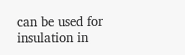can be used for insulation in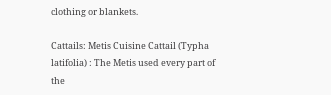clothing or blankets.

Cattails: Metis Cuisine Cattail (Typha latifolia) : The Metis used every part of the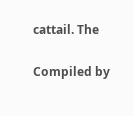cattail. The

Compiled by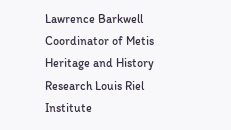Lawrence Barkwell Coordinator of Metis Heritage and History Research Louis Riel Institute